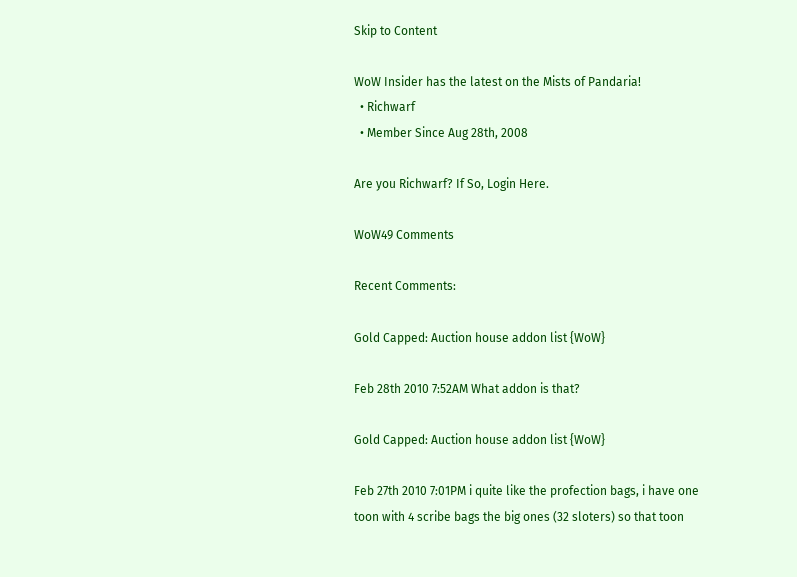Skip to Content

WoW Insider has the latest on the Mists of Pandaria!
  • Richwarf
  • Member Since Aug 28th, 2008

Are you Richwarf? If So, Login Here.

WoW49 Comments

Recent Comments:

Gold Capped: Auction house addon list {WoW}

Feb 28th 2010 7:52AM What addon is that?

Gold Capped: Auction house addon list {WoW}

Feb 27th 2010 7:01PM i quite like the profection bags, i have one toon with 4 scribe bags the big ones (32 sloters) so that toon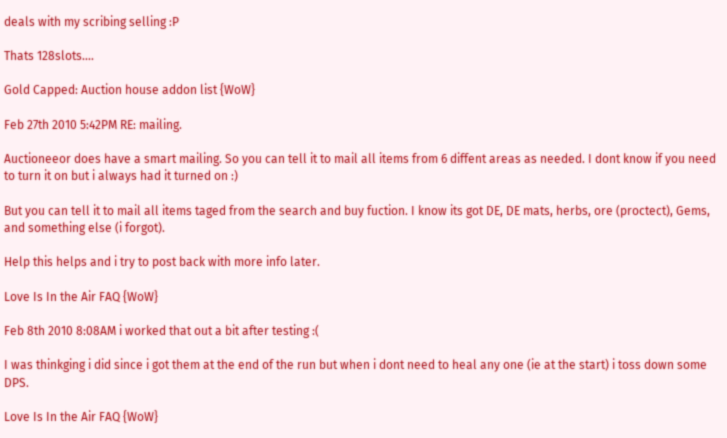deals with my scribing selling :P

Thats 128slots....

Gold Capped: Auction house addon list {WoW}

Feb 27th 2010 5:42PM RE: mailing.

Auctioneeor does have a smart mailing. So you can tell it to mail all items from 6 diffent areas as needed. I dont know if you need to turn it on but i always had it turned on :)

But you can tell it to mail all items taged from the search and buy fuction. I know its got DE, DE mats, herbs, ore (proctect), Gems, and something else (i forgot).

Help this helps and i try to post back with more info later.

Love Is In the Air FAQ {WoW}

Feb 8th 2010 8:08AM i worked that out a bit after testing :(

I was thinkging i did since i got them at the end of the run but when i dont need to heal any one (ie at the start) i toss down some DPS.

Love Is In the Air FAQ {WoW}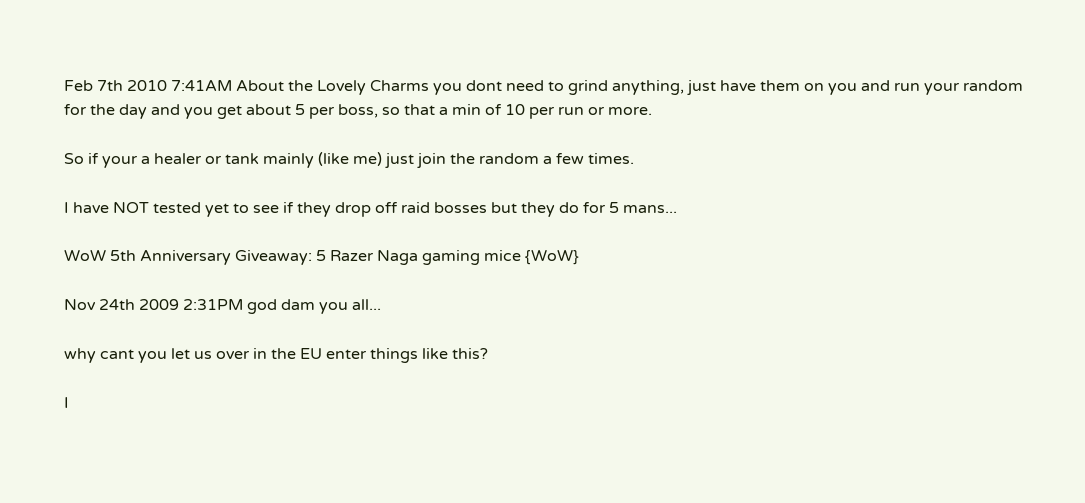Feb 7th 2010 7:41AM About the Lovely Charms you dont need to grind anything, just have them on you and run your random for the day and you get about 5 per boss, so that a min of 10 per run or more.

So if your a healer or tank mainly (like me) just join the random a few times.

I have NOT tested yet to see if they drop off raid bosses but they do for 5 mans...

WoW 5th Anniversary Giveaway: 5 Razer Naga gaming mice {WoW}

Nov 24th 2009 2:31PM god dam you all...

why cant you let us over in the EU enter things like this?

I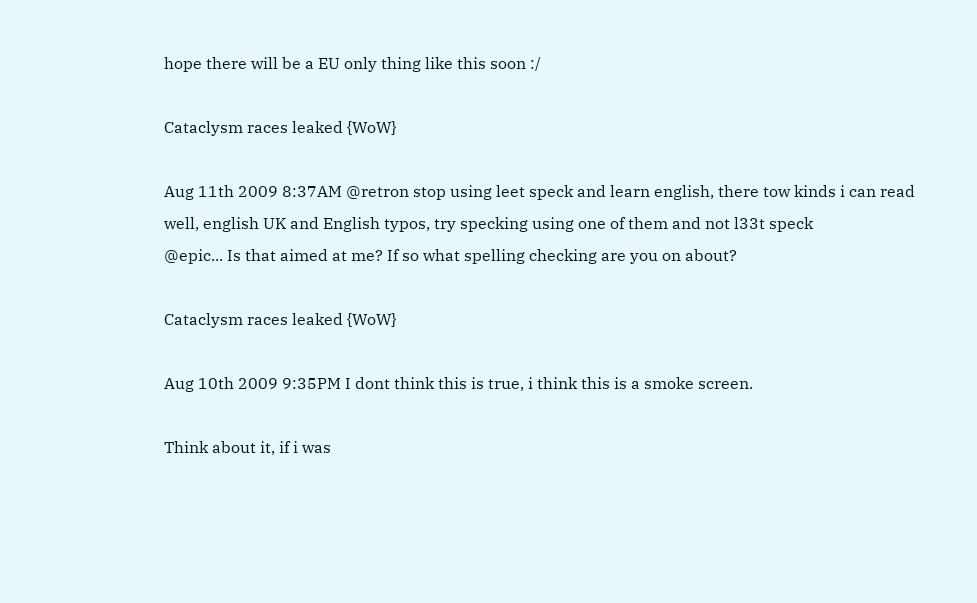hope there will be a EU only thing like this soon :/

Cataclysm races leaked {WoW}

Aug 11th 2009 8:37AM @retron stop using leet speck and learn english, there tow kinds i can read well, english UK and English typos, try specking using one of them and not l33t speck
@epic... Is that aimed at me? If so what spelling checking are you on about?

Cataclysm races leaked {WoW}

Aug 10th 2009 9:35PM I dont think this is true, i think this is a smoke screen.

Think about it, if i was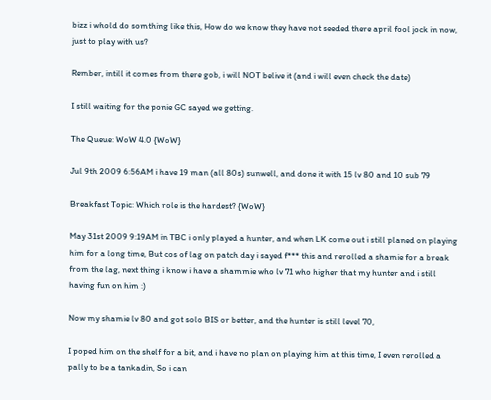bizz i whold do somthing like this, How do we know they have not seeded there april fool jock in now, just to play with us?

Rember, intill it comes from there gob, i will NOT belive it (and i will even check the date)

I still waiting for the ponie GC sayed we getting.

The Queue: WoW 4.0 {WoW}

Jul 9th 2009 6:56AM i have 19 man (all 80s) sunwell, and done it with 15 lv 80 and 10 sub 79

Breakfast Topic: Which role is the hardest? {WoW}

May 31st 2009 9:19AM in TBC i only played a hunter, and when LK come out i still planed on playing him for a long time, But cos of lag on patch day i sayed f*** this and rerolled a shamie for a break from the lag, next thing i know i have a shammie who lv 71 who higher that my hunter and i still having fun on him :)

Now my shamie lv 80 and got solo BIS or better, and the hunter is still level 70,

I poped him on the shelf for a bit, and i have no plan on playing him at this time, I even rerolled a pally to be a tankadin, So i can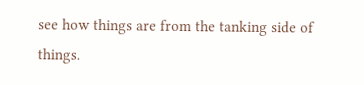see how things are from the tanking side of things.